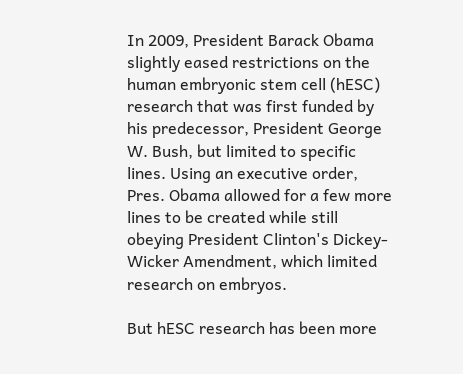In 2009, President Barack Obama slightly eased restrictions on the human embryonic stem cell (hESC) research that was first funded by his predecessor, President George W. Bush, but limited to specific lines. Using an executive order, Pres. Obama allowed for a few more lines to be created while still obeying President Clinton's Dickey-Wicker Amendment, which limited research on embryos.

But hESC research has been more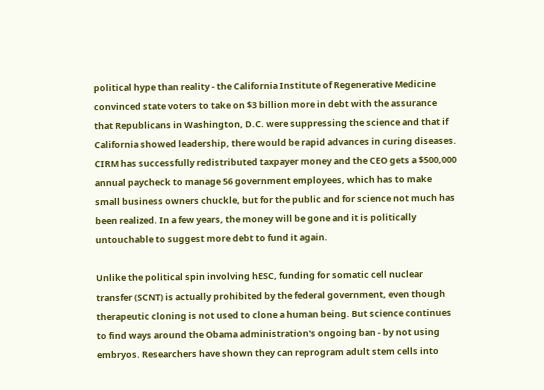political hype than reality - the California Institute of Regenerative Medicine convinced state voters to take on $3 billion more in debt with the assurance that Republicans in Washington, D.C. were suppressing the science and that if California showed leadership, there would be rapid advances in curing diseases. CIRM has successfully redistributed taxpayer money and the CEO gets a $500,000 annual paycheck to manage 56 government employees, which has to make small business owners chuckle, but for the public and for science not much has been realized. In a few years, the money will be gone and it is politically untouchable to suggest more debt to fund it again.

Unlike the political spin involving hESC, funding for somatic cell nuclear transfer (SCNT) is actually prohibited by the federal government, even though therapeutic cloning is not used to clone a human being. But science continues to find ways around the Obama administration's ongoing ban - by not using embryos. Researchers have shown they can reprogram adult stem cells into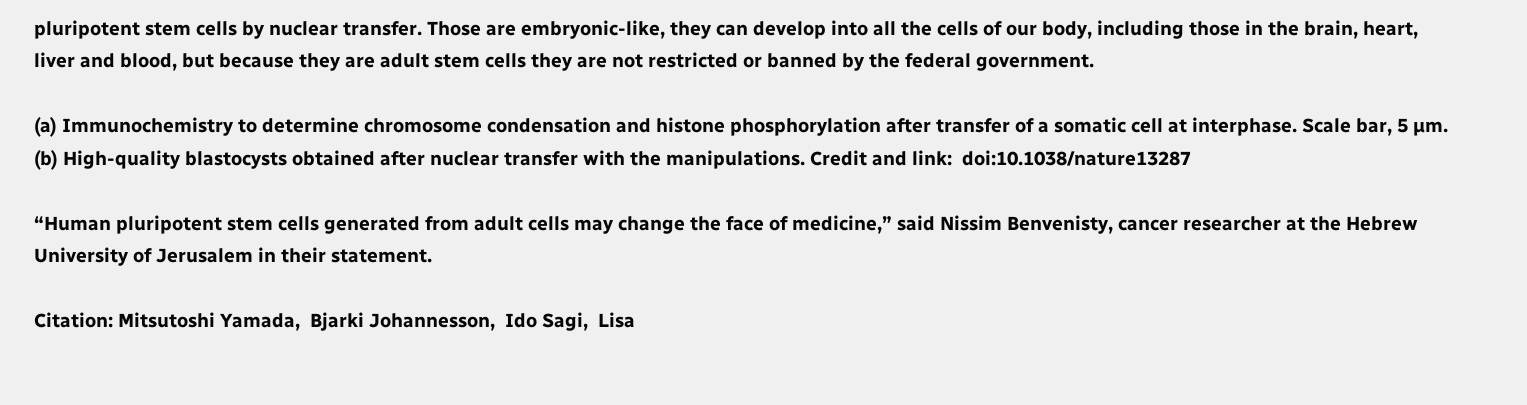pluripotent stem cells by nuclear transfer. Those are embryonic-like, they can develop into all the cells of our body, including those in the brain, heart, liver and blood, but because they are adult stem cells they are not restricted or banned by the federal government.

(a) Immunochemistry to determine chromosome condensation and histone phosphorylation after transfer of a somatic cell at interphase. Scale bar, 5 µm. (b) High-quality blastocysts obtained after nuclear transfer with the manipulations. Credit and link:  doi:10.1038/nature13287

“Human pluripotent stem cells generated from adult cells may change the face of medicine,” said Nissim Benvenisty, cancer researcher at the Hebrew University of Jerusalem in their statement.

Citation: Mitsutoshi Yamada,  Bjarki Johannesson,  Ido Sagi,  Lisa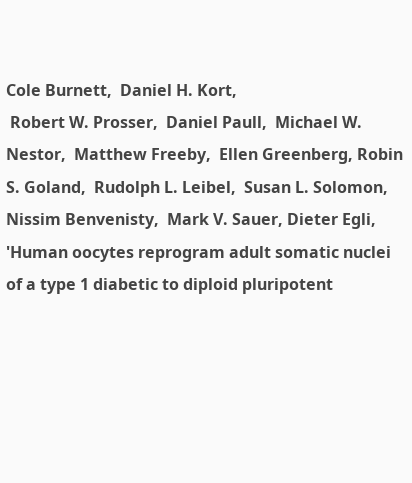Cole Burnett,  Daniel H. Kort,
 Robert W. Prosser,  Daniel Paull,  Michael W. Nestor,  Matthew Freeby,  Ellen Greenberg, Robin S. Goland,  Rudolph L. Leibel,  Susan L. Solomon,  Nissim Benvenisty,  Mark V. Sauer, Dieter Egli, 'Human oocytes reprogram adult somatic nuclei of a type 1 diabetic to diploid pluripotent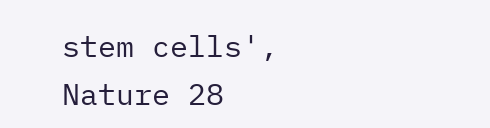stem cells', Nature 28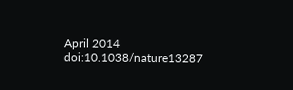April 2014 doi:10.1038/nature13287